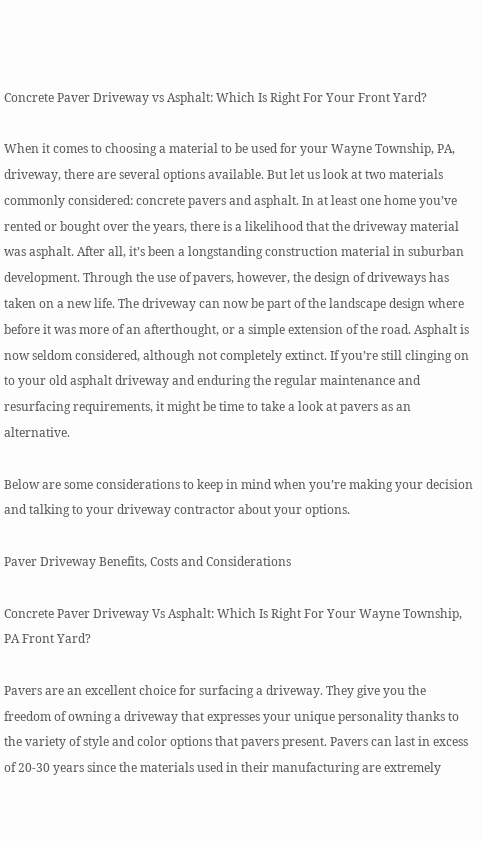Concrete Paver Driveway vs Asphalt: Which Is Right For Your Front Yard?

When it comes to choosing a material to be used for your Wayne Township, PA, driveway, there are several options available. But let us look at two materials commonly considered: concrete pavers and asphalt. In at least one home you’ve rented or bought over the years, there is a likelihood that the driveway material was asphalt. After all, it’s been a longstanding construction material in suburban development. Through the use of pavers, however, the design of driveways has taken on a new life. The driveway can now be part of the landscape design where before it was more of an afterthought, or a simple extension of the road. Asphalt is now seldom considered, although not completely extinct. If you’re still clinging on to your old asphalt driveway and enduring the regular maintenance and resurfacing requirements, it might be time to take a look at pavers as an alternative.

Below are some considerations to keep in mind when you’re making your decision and talking to your driveway contractor about your options.

Paver Driveway Benefits, Costs and Considerations

Concrete Paver Driveway Vs Asphalt: Which Is Right For Your Wayne Township, PA Front Yard?

Pavers are an excellent choice for surfacing a driveway. They give you the freedom of owning a driveway that expresses your unique personality thanks to the variety of style and color options that pavers present. Pavers can last in excess of 20-30 years since the materials used in their manufacturing are extremely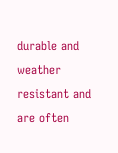durable and weather resistant and are often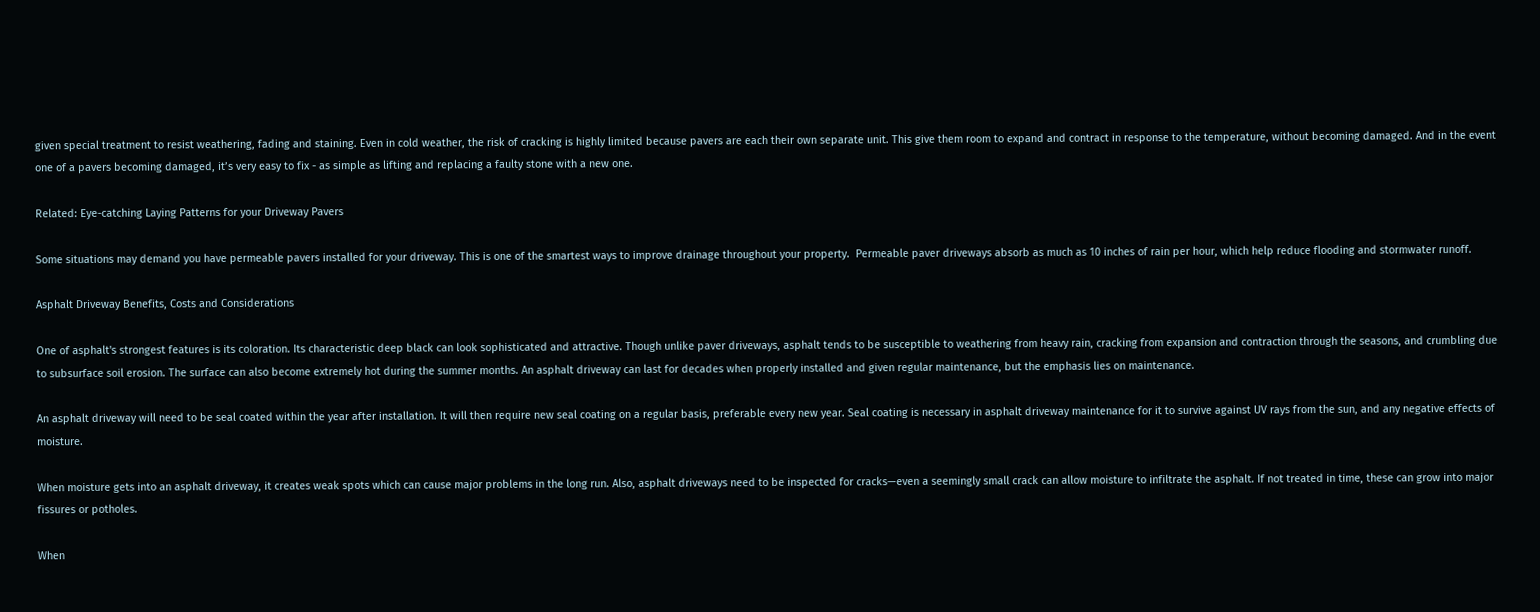given special treatment to resist weathering, fading and staining. Even in cold weather, the risk of cracking is highly limited because pavers are each their own separate unit. This give them room to expand and contract in response to the temperature, without becoming damaged. And in the event one of a pavers becoming damaged, it’s very easy to fix - as simple as lifting and replacing a faulty stone with a new one.

Related: Eye-catching Laying Patterns for your Driveway Pavers

Some situations may demand you have permeable pavers installed for your driveway. This is one of the smartest ways to improve drainage throughout your property.  Permeable paver driveways absorb as much as 10 inches of rain per hour, which help reduce flooding and stormwater runoff.

Asphalt Driveway Benefits, Costs and Considerations

One of asphalt's strongest features is its coloration. Its characteristic deep black can look sophisticated and attractive. Though unlike paver driveways, asphalt tends to be susceptible to weathering from heavy rain, cracking from expansion and contraction through the seasons, and crumbling due to subsurface soil erosion. The surface can also become extremely hot during the summer months. An asphalt driveway can last for decades when properly installed and given regular maintenance, but the emphasis lies on maintenance.

An asphalt driveway will need to be seal coated within the year after installation. It will then require new seal coating on a regular basis, preferable every new year. Seal coating is necessary in asphalt driveway maintenance for it to survive against UV rays from the sun, and any negative effects of moisture.

When moisture gets into an asphalt driveway, it creates weak spots which can cause major problems in the long run. Also, asphalt driveways need to be inspected for cracks—even a seemingly small crack can allow moisture to infiltrate the asphalt. If not treated in time, these can grow into major fissures or potholes.

When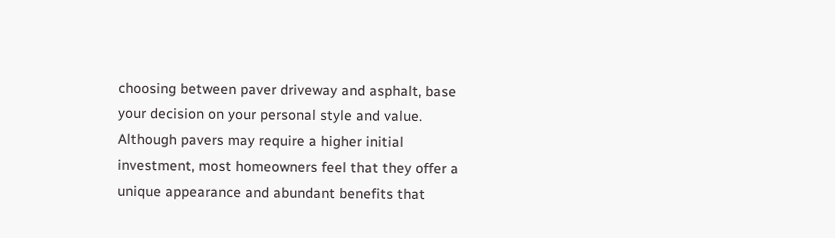choosing between paver driveway and asphalt, base your decision on your personal style and value. Although pavers may require a higher initial investment, most homeowners feel that they offer a unique appearance and abundant benefits that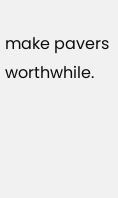make pavers worthwhile.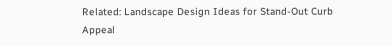Related: Landscape Design Ideas for Stand-Out Curb Appeal